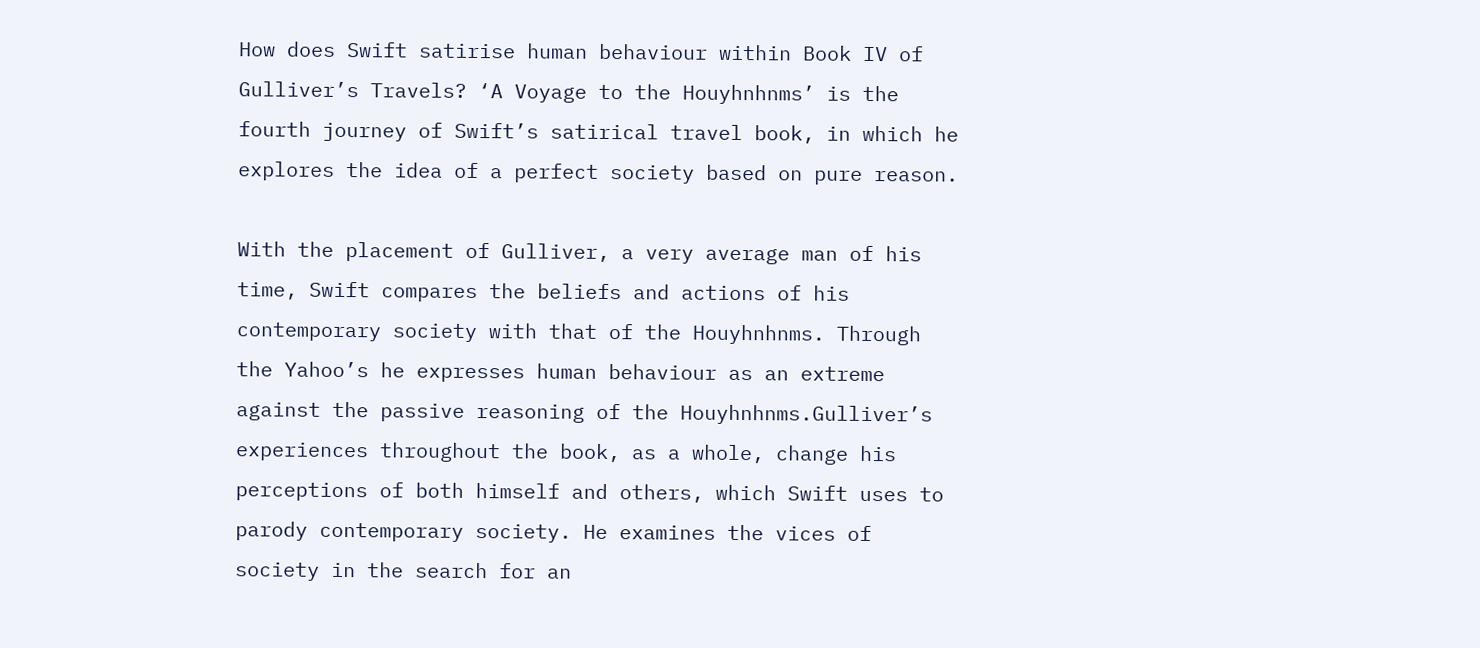How does Swift satirise human behaviour within Book IV of Gulliver’s Travels? ‘A Voyage to the Houyhnhnms’ is the fourth journey of Swift’s satirical travel book, in which he explores the idea of a perfect society based on pure reason.

With the placement of Gulliver, a very average man of his time, Swift compares the beliefs and actions of his contemporary society with that of the Houyhnhnms. Through the Yahoo’s he expresses human behaviour as an extreme against the passive reasoning of the Houyhnhnms.Gulliver’s experiences throughout the book, as a whole, change his perceptions of both himself and others, which Swift uses to parody contemporary society. He examines the vices of society in the search for an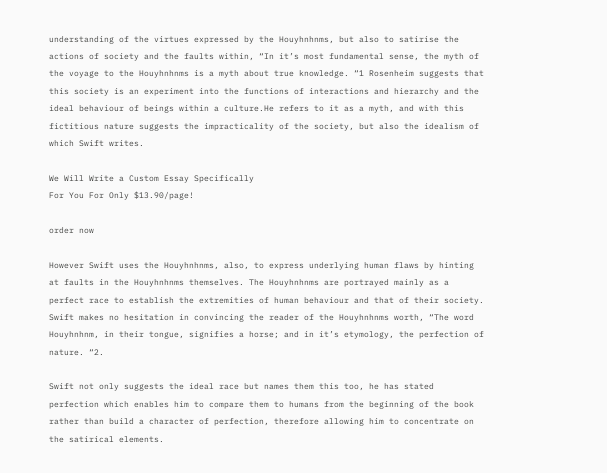understanding of the virtues expressed by the Houyhnhnms, but also to satirise the actions of society and the faults within, “In it’s most fundamental sense, the myth of the voyage to the Houyhnhnms is a myth about true knowledge. “1 Rosenheim suggests that this society is an experiment into the functions of interactions and hierarchy and the ideal behaviour of beings within a culture.He refers to it as a myth, and with this fictitious nature suggests the impracticality of the society, but also the idealism of which Swift writes.

We Will Write a Custom Essay Specifically
For You For Only $13.90/page!

order now

However Swift uses the Houyhnhnms, also, to express underlying human flaws by hinting at faults in the Houyhnhnms themselves. The Houyhnhnms are portrayed mainly as a perfect race to establish the extremities of human behaviour and that of their society. Swift makes no hesitation in convincing the reader of the Houyhnhnms worth, “The word Houyhnhnm, in their tongue, signifies a horse; and in it’s etymology, the perfection of nature. “2.

Swift not only suggests the ideal race but names them this too, he has stated perfection which enables him to compare them to humans from the beginning of the book rather than build a character of perfection, therefore allowing him to concentrate on the satirical elements.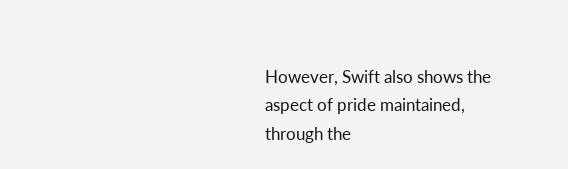However, Swift also shows the aspect of pride maintained, through the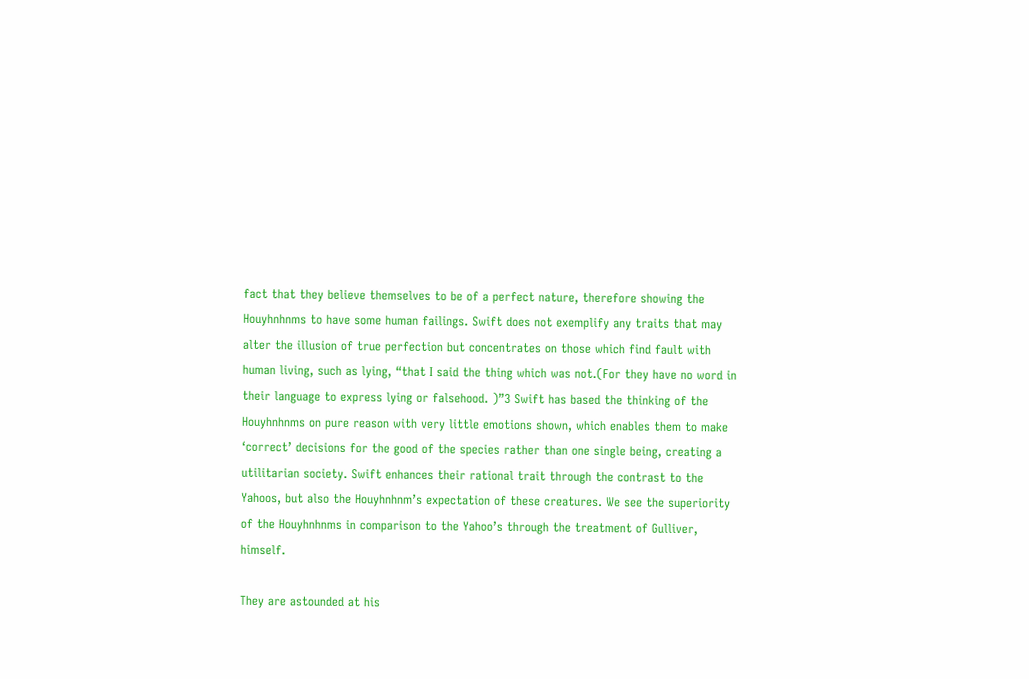fact that they believe themselves to be of a perfect nature, therefore showing the Houyhnhnms to have some human failings. Swift does not exemplify any traits that may alter the illusion of true perfection but concentrates on those which find fault with human living, such as lying, “that I said the thing which was not.(For they have no word in their language to express lying or falsehood. )”3 Swift has based the thinking of the Houyhnhnms on pure reason with very little emotions shown, which enables them to make ‘correct’ decisions for the good of the species rather than one single being, creating a utilitarian society. Swift enhances their rational trait through the contrast to the Yahoos, but also the Houyhnhnm’s expectation of these creatures. We see the superiority of the Houyhnhnms in comparison to the Yahoo’s through the treatment of Gulliver, himself.

They are astounded at his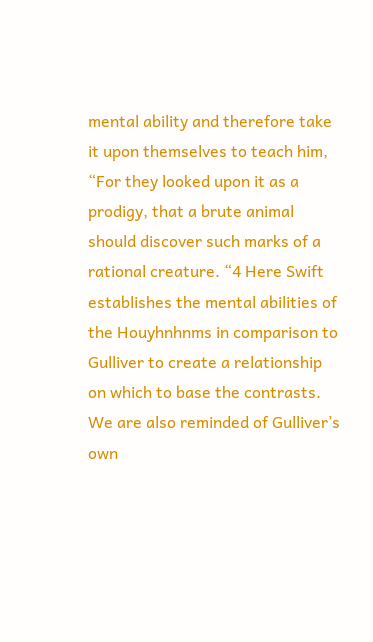mental ability and therefore take it upon themselves to teach him, “For they looked upon it as a prodigy, that a brute animal should discover such marks of a rational creature. “4 Here Swift establishes the mental abilities of the Houyhnhnms in comparison to Gulliver to create a relationship on which to base the contrasts. We are also reminded of Gulliver’s own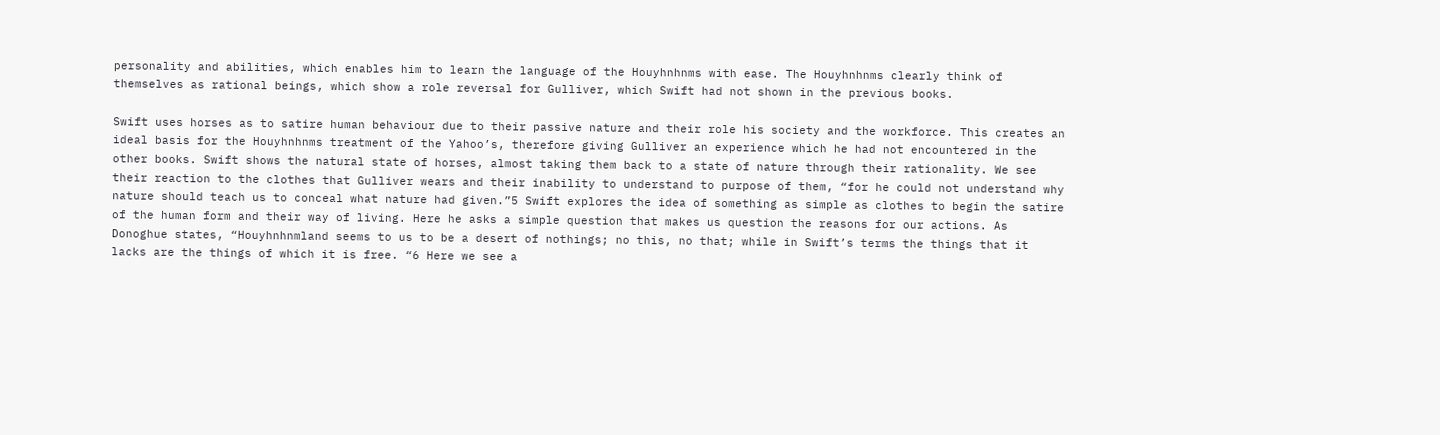personality and abilities, which enables him to learn the language of the Houyhnhnms with ease. The Houyhnhnms clearly think of themselves as rational beings, which show a role reversal for Gulliver, which Swift had not shown in the previous books.

Swift uses horses as to satire human behaviour due to their passive nature and their role his society and the workforce. This creates an ideal basis for the Houyhnhnms treatment of the Yahoo’s, therefore giving Gulliver an experience which he had not encountered in the other books. Swift shows the natural state of horses, almost taking them back to a state of nature through their rationality. We see their reaction to the clothes that Gulliver wears and their inability to understand to purpose of them, “for he could not understand why nature should teach us to conceal what nature had given.”5 Swift explores the idea of something as simple as clothes to begin the satire of the human form and their way of living. Here he asks a simple question that makes us question the reasons for our actions. As Donoghue states, “Houyhnhnmland seems to us to be a desert of nothings; no this, no that; while in Swift’s terms the things that it lacks are the things of which it is free. “6 Here we see a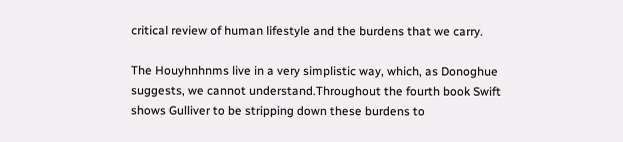critical review of human lifestyle and the burdens that we carry.

The Houyhnhnms live in a very simplistic way, which, as Donoghue suggests, we cannot understand.Throughout the fourth book Swift shows Gulliver to be stripping down these burdens to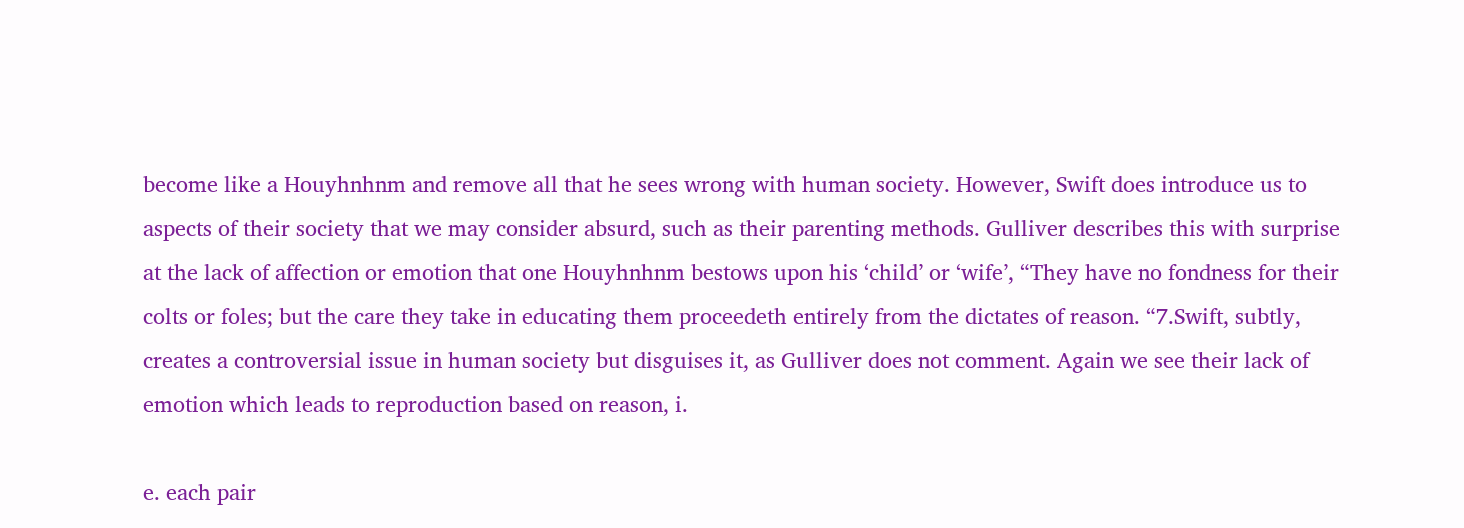become like a Houyhnhnm and remove all that he sees wrong with human society. However, Swift does introduce us to aspects of their society that we may consider absurd, such as their parenting methods. Gulliver describes this with surprise at the lack of affection or emotion that one Houyhnhnm bestows upon his ‘child’ or ‘wife’, “They have no fondness for their colts or foles; but the care they take in educating them proceedeth entirely from the dictates of reason. “7.Swift, subtly, creates a controversial issue in human society but disguises it, as Gulliver does not comment. Again we see their lack of emotion which leads to reproduction based on reason, i.

e. each pair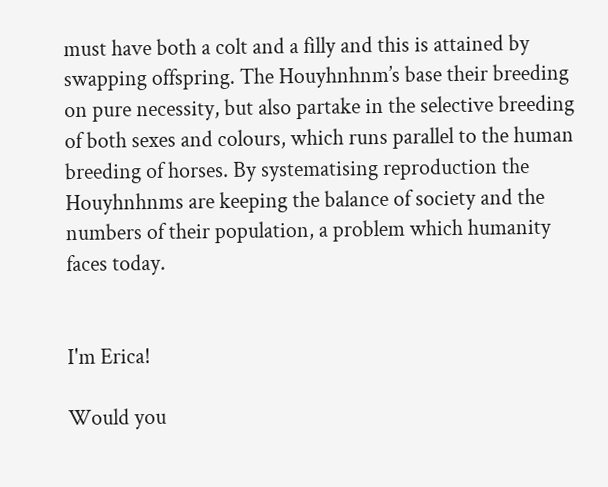must have both a colt and a filly and this is attained by swapping offspring. The Houyhnhnm’s base their breeding on pure necessity, but also partake in the selective breeding of both sexes and colours, which runs parallel to the human breeding of horses. By systematising reproduction the Houyhnhnms are keeping the balance of society and the numbers of their population, a problem which humanity faces today.


I'm Erica!

Would you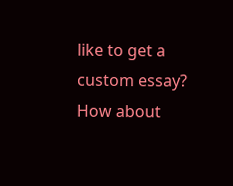like to get a custom essay? How about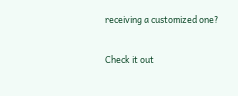receiving a customized one?

Check it out